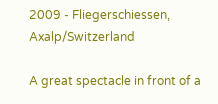2009 - Fliegerschiessen, Axalp/Switzerland

A great spectacle in front of a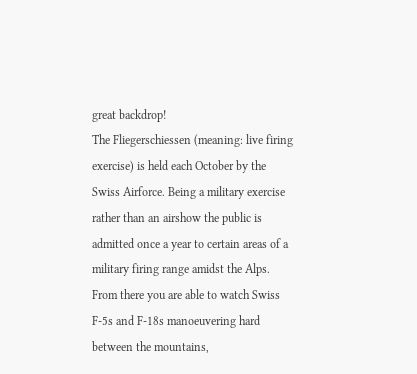great backdrop!
The Fliegerschiessen (meaning: live firing exercise) is held each October by the Swiss Airforce. Being a military exercise rather than an airshow the public is admitted once a year to certain areas of a military firing range amidst the Alps. From there you are able to watch Swiss F-5s and F-18s manoeuvering hard between the mountains,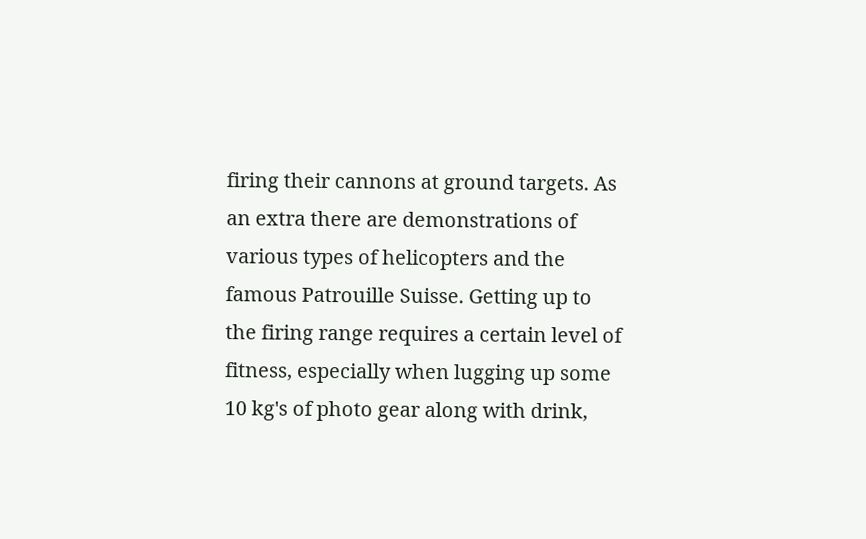firing their cannons at ground targets. As an extra there are demonstrations of various types of helicopters and the famous Patrouille Suisse. Getting up to the firing range requires a certain level of fitness, especially when lugging up some 10 kg's of photo gear along with drink,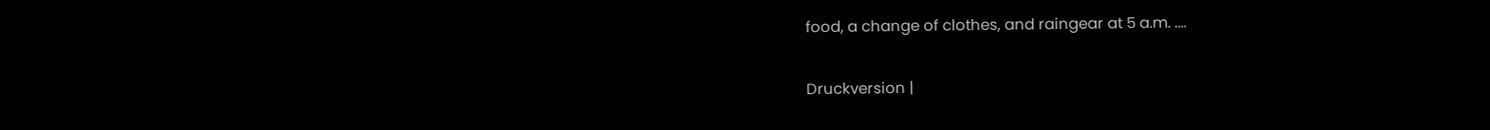food, a change of clothes, and raingear at 5 a.m. ....

Druckversion |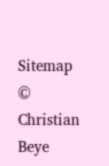Sitemap
© Christian Beye